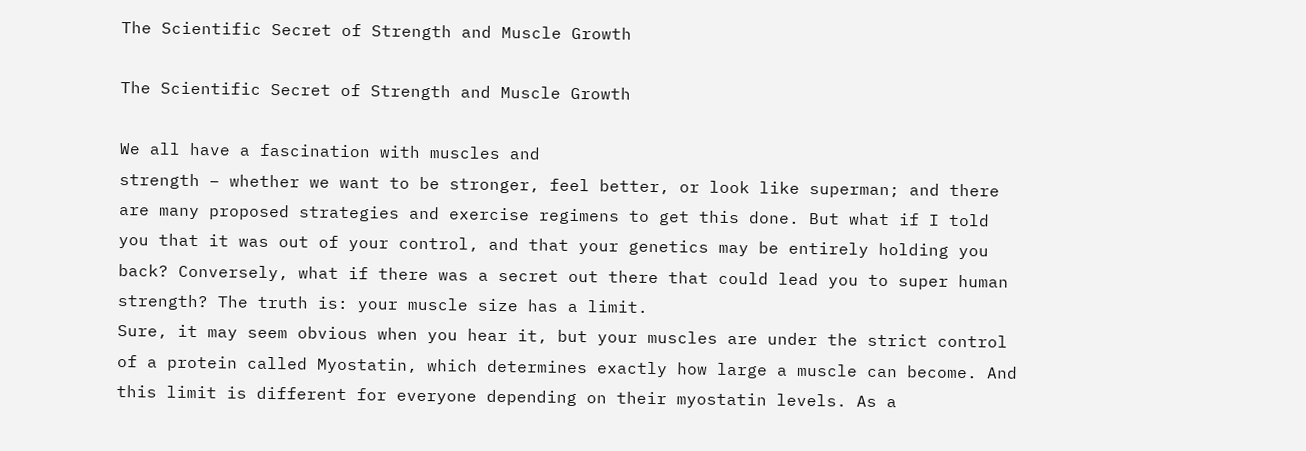The Scientific Secret of Strength and Muscle Growth

The Scientific Secret of Strength and Muscle Growth

We all have a fascination with muscles and
strength – whether we want to be stronger, feel better, or look like superman; and there
are many proposed strategies and exercise regimens to get this done. But what if I told
you that it was out of your control, and that your genetics may be entirely holding you
back? Conversely, what if there was a secret out there that could lead you to super human
strength? The truth is: your muscle size has a limit.
Sure, it may seem obvious when you hear it, but your muscles are under the strict control
of a protein called Myostatin, which determines exactly how large a muscle can become. And
this limit is different for everyone depending on their myostatin levels. As a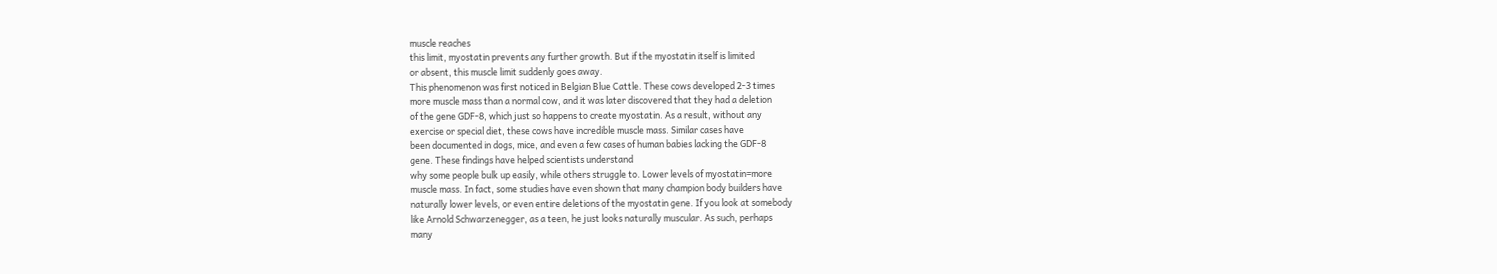muscle reaches
this limit, myostatin prevents any further growth. But if the myostatin itself is limited
or absent, this muscle limit suddenly goes away.
This phenomenon was first noticed in Belgian Blue Cattle. These cows developed 2-3 times
more muscle mass than a normal cow, and it was later discovered that they had a deletion
of the gene GDF-8, which just so happens to create myostatin. As a result, without any
exercise or special diet, these cows have incredible muscle mass. Similar cases have
been documented in dogs, mice, and even a few cases of human babies lacking the GDF-8
gene. These findings have helped scientists understand
why some people bulk up easily, while others struggle to. Lower levels of myostatin=more
muscle mass. In fact, some studies have even shown that many champion body builders have
naturally lower levels, or even entire deletions of the myostatin gene. If you look at somebody
like Arnold Schwarzenegger, as a teen, he just looks naturally muscular. As such, perhaps
many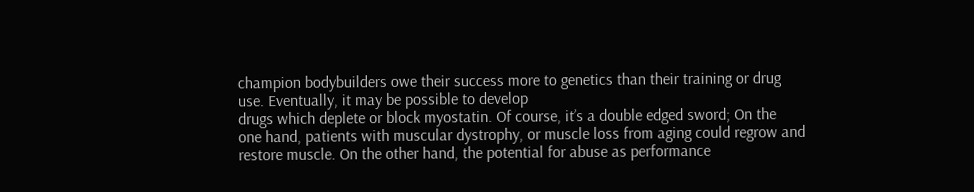champion bodybuilders owe their success more to genetics than their training or drug
use. Eventually, it may be possible to develop
drugs which deplete or block myostatin. Of course, it’s a double edged sword; On the
one hand, patients with muscular dystrophy, or muscle loss from aging could regrow and
restore muscle. On the other hand, the potential for abuse as performance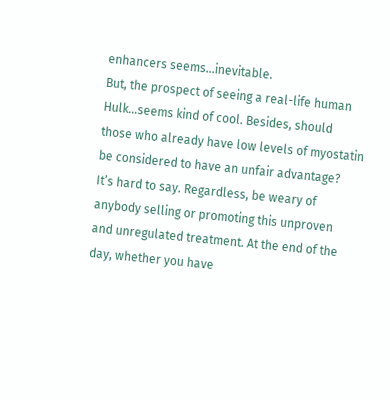enhancers seems…inevitable.
But, the prospect of seeing a real-life human Hulk…seems kind of cool. Besides, should
those who already have low levels of myostatin be considered to have an unfair advantage?
It’s hard to say. Regardless, be weary of anybody selling or promoting this unproven
and unregulated treatment. At the end of the day, whether you have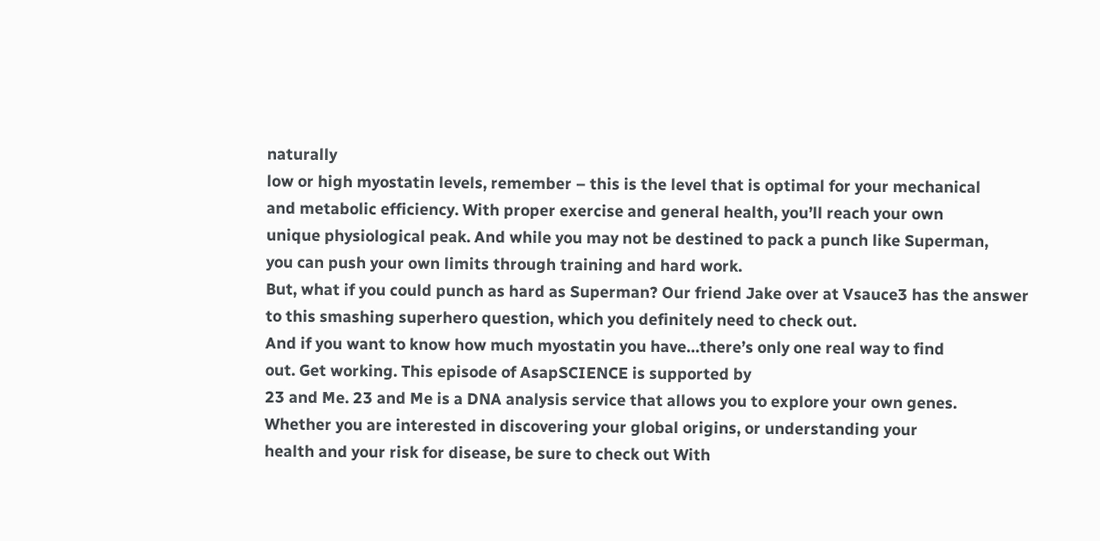naturally
low or high myostatin levels, remember – this is the level that is optimal for your mechanical
and metabolic efficiency. With proper exercise and general health, you’ll reach your own
unique physiological peak. And while you may not be destined to pack a punch like Superman,
you can push your own limits through training and hard work.
But, what if you could punch as hard as Superman? Our friend Jake over at Vsauce3 has the answer
to this smashing superhero question, which you definitely need to check out.
And if you want to know how much myostatin you have…there’s only one real way to find
out. Get working. This episode of AsapSCIENCE is supported by
23 and Me. 23 and Me is a DNA analysis service that allows you to explore your own genes.
Whether you are interested in discovering your global origins, or understanding your
health and your risk for disease, be sure to check out With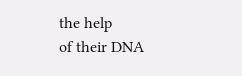the help
of their DNA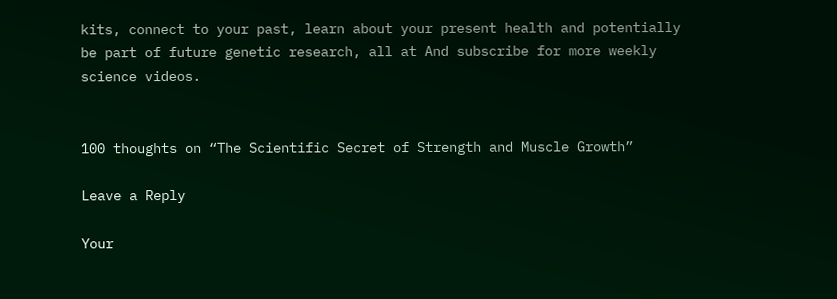kits, connect to your past, learn about your present health and potentially
be part of future genetic research, all at And subscribe for more weekly
science videos.


100 thoughts on “The Scientific Secret of Strength and Muscle Growth”

Leave a Reply

Your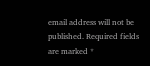email address will not be published. Required fields are marked *